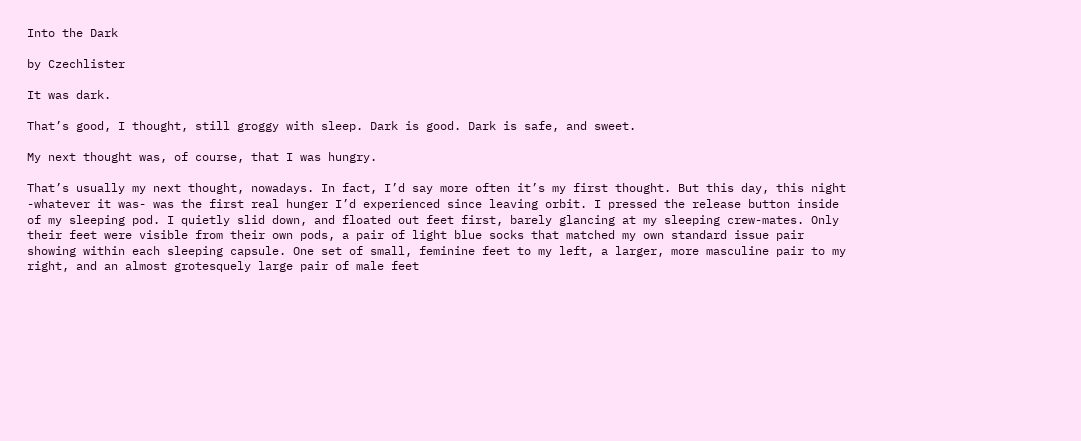Into the Dark

by Czechlister

It was dark.

That’s good, I thought, still groggy with sleep. Dark is good. Dark is safe, and sweet.

My next thought was, of course, that I was hungry.

That’s usually my next thought, nowadays. In fact, I’d say more often it’s my first thought. But this day, this night -whatever it was- was the first real hunger I’d experienced since leaving orbit. I pressed the release button inside of my sleeping pod. I quietly slid down, and floated out feet first, barely glancing at my sleeping crew-mates. Only their feet were visible from their own pods, a pair of light blue socks that matched my own standard issue pair showing within each sleeping capsule. One set of small, feminine feet to my left, a larger, more masculine pair to my right, and an almost grotesquely large pair of male feet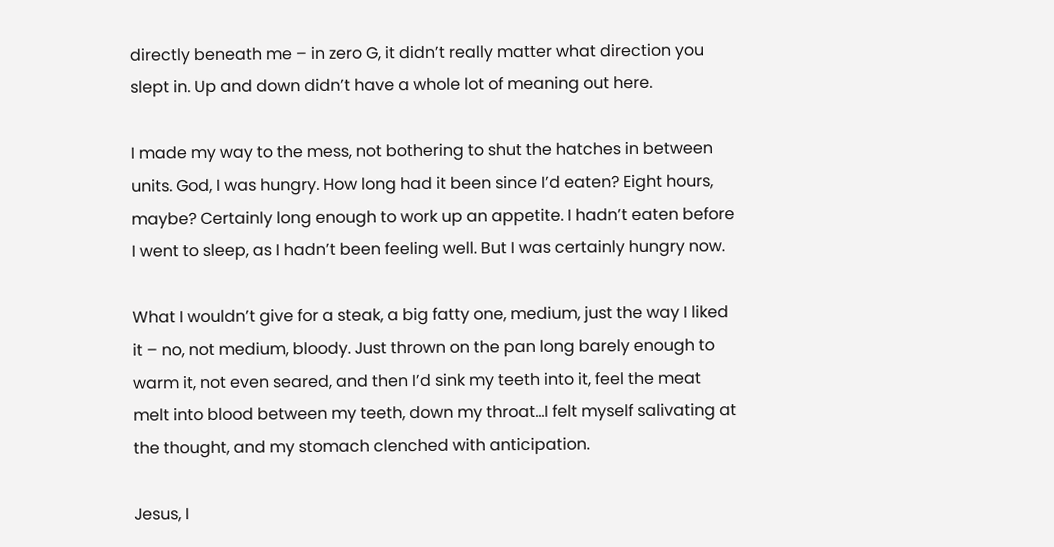directly beneath me – in zero G, it didn’t really matter what direction you slept in. Up and down didn’t have a whole lot of meaning out here.

I made my way to the mess, not bothering to shut the hatches in between units. God, I was hungry. How long had it been since I’d eaten? Eight hours, maybe? Certainly long enough to work up an appetite. I hadn’t eaten before I went to sleep, as I hadn’t been feeling well. But I was certainly hungry now.

What I wouldn’t give for a steak, a big fatty one, medium, just the way I liked it – no, not medium, bloody. Just thrown on the pan long barely enough to warm it, not even seared, and then I’d sink my teeth into it, feel the meat melt into blood between my teeth, down my throat…I felt myself salivating at the thought, and my stomach clenched with anticipation.

Jesus, I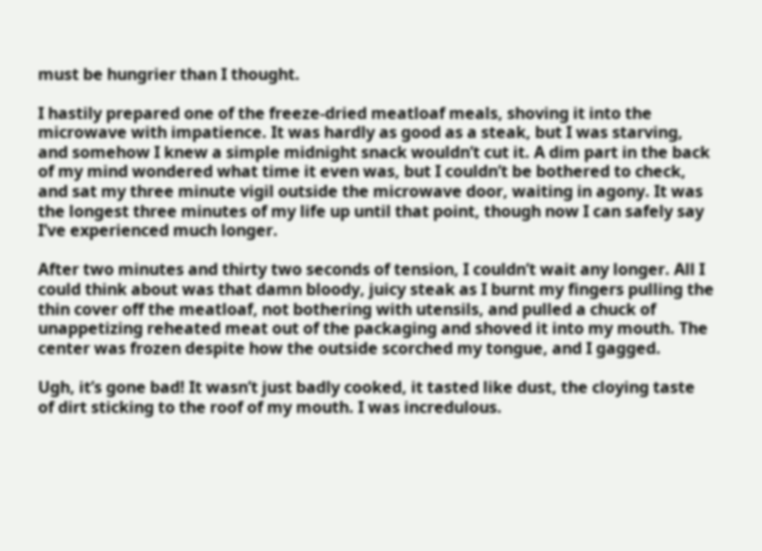must be hungrier than I thought.

I hastily prepared one of the freeze-dried meatloaf meals, shoving it into the microwave with impatience. It was hardly as good as a steak, but I was starving, and somehow I knew a simple midnight snack wouldn’t cut it. A dim part in the back of my mind wondered what time it even was, but I couldn’t be bothered to check, and sat my three minute vigil outside the microwave door, waiting in agony. It was the longest three minutes of my life up until that point, though now I can safely say I’ve experienced much longer.

After two minutes and thirty two seconds of tension, I couldn’t wait any longer. All I could think about was that damn bloody, juicy steak as I burnt my fingers pulling the thin cover off the meatloaf, not bothering with utensils, and pulled a chuck of unappetizing reheated meat out of the packaging and shoved it into my mouth. The center was frozen despite how the outside scorched my tongue, and I gagged.

Ugh, it’s gone bad! It wasn’t just badly cooked, it tasted like dust, the cloying taste of dirt sticking to the roof of my mouth. I was incredulous.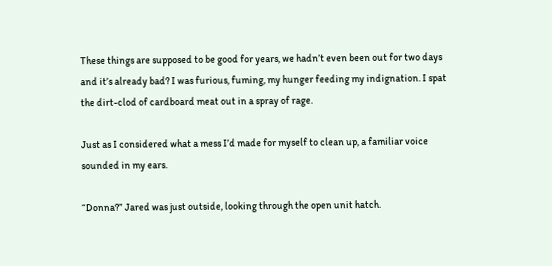These things are supposed to be good for years, we hadn’t even been out for two days and it’s already bad? I was furious, fuming, my hunger feeding my indignation. I spat the dirt-clod of cardboard meat out in a spray of rage.

Just as I considered what a mess I’d made for myself to clean up, a familiar voice sounded in my ears.

“Donna?” Jared was just outside, looking through the open unit hatch.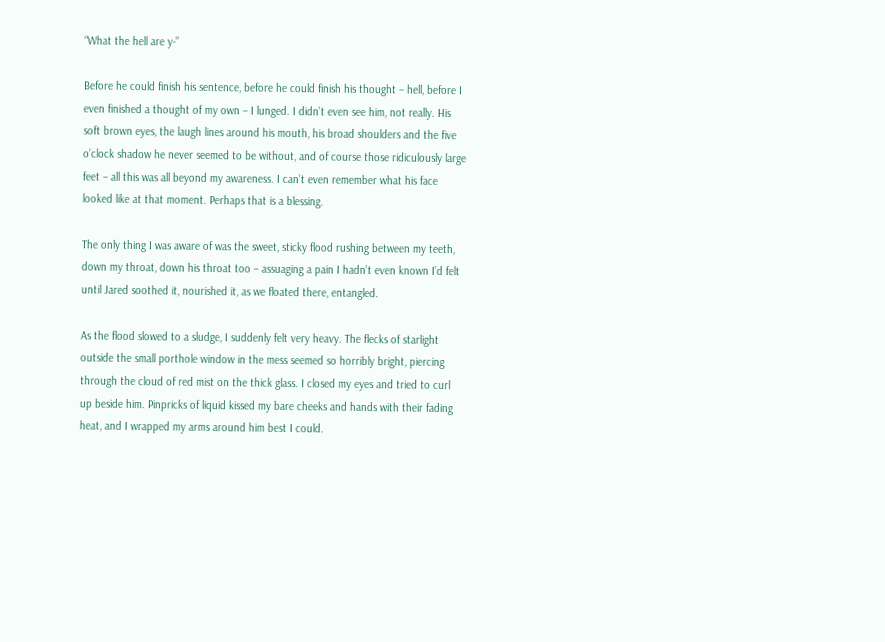“What the hell are y-”

Before he could finish his sentence, before he could finish his thought – hell, before I even finished a thought of my own – I lunged. I didn’t even see him, not really. His soft brown eyes, the laugh lines around his mouth, his broad shoulders and the five o’clock shadow he never seemed to be without, and of course those ridiculously large feet – all this was all beyond my awareness. I can’t even remember what his face looked like at that moment. Perhaps that is a blessing.

The only thing I was aware of was the sweet, sticky flood rushing between my teeth, down my throat, down his throat too – assuaging a pain I hadn’t even known I’d felt until Jared soothed it, nourished it, as we floated there, entangled.

As the flood slowed to a sludge, I suddenly felt very heavy. The flecks of starlight outside the small porthole window in the mess seemed so horribly bright, piercing through the cloud of red mist on the thick glass. I closed my eyes and tried to curl up beside him. Pinpricks of liquid kissed my bare cheeks and hands with their fading heat, and I wrapped my arms around him best I could.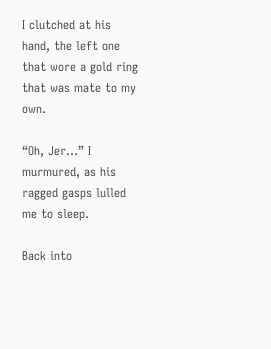I clutched at his hand, the left one that wore a gold ring that was mate to my own.

“Oh, Jer…” I murmured, as his ragged gasps lulled me to sleep.

Back into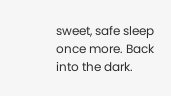sweet, safe sleep once more. Back into the dark.